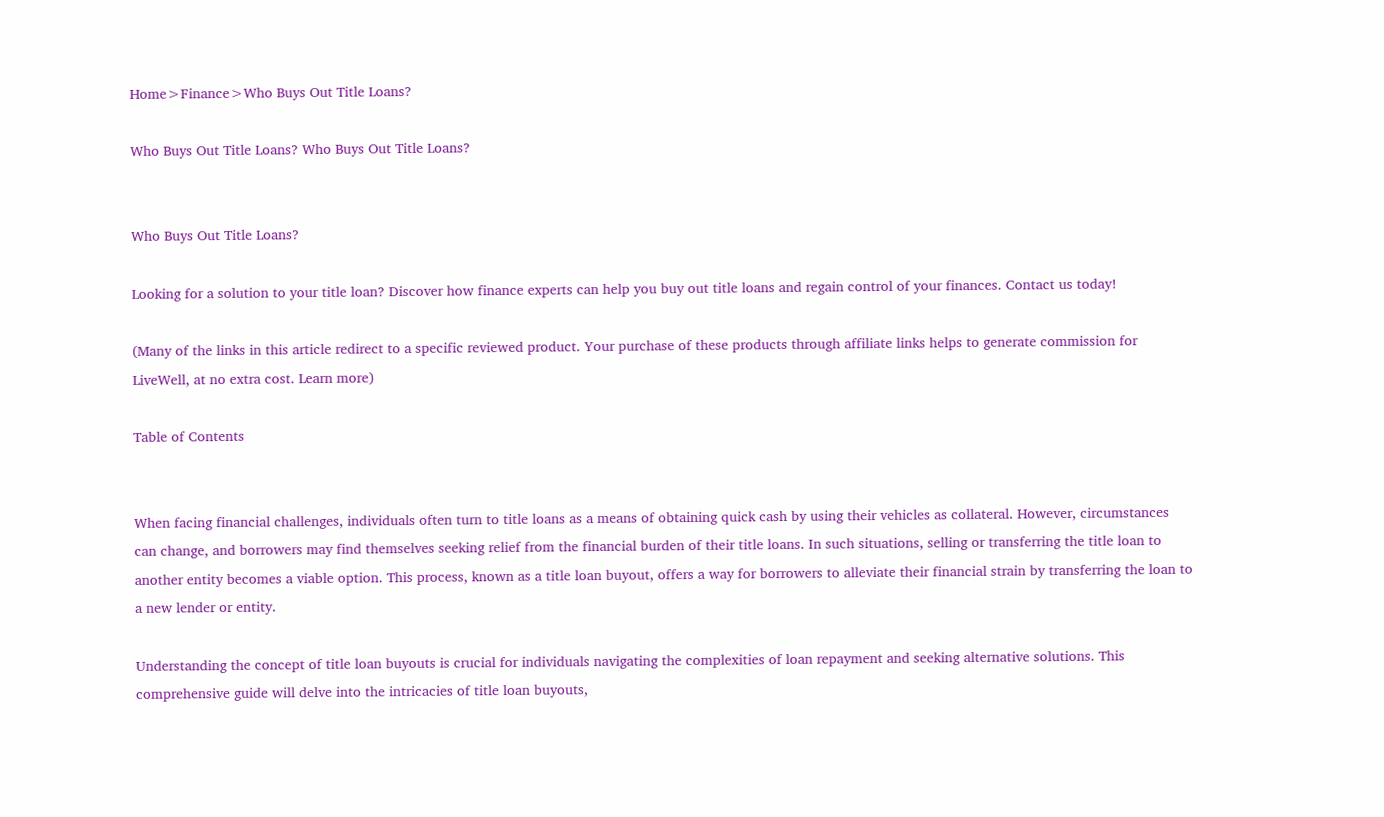Home>Finance>Who Buys Out Title Loans?

Who Buys Out Title Loans? Who Buys Out Title Loans?


Who Buys Out Title Loans?

Looking for a solution to your title loan? Discover how finance experts can help you buy out title loans and regain control of your finances. Contact us today!

(Many of the links in this article redirect to a specific reviewed product. Your purchase of these products through affiliate links helps to generate commission for LiveWell, at no extra cost. Learn more)

Table of Contents


When facing financial challenges, individuals often turn to title loans as a means of obtaining quick cash by using their vehicles as collateral. However, circumstances can change, and borrowers may find themselves seeking relief from the financial burden of their title loans. In such situations, selling or transferring the title loan to another entity becomes a viable option. This process, known as a title loan buyout, offers a way for borrowers to alleviate their financial strain by transferring the loan to a new lender or entity.

Understanding the concept of title loan buyouts is crucial for individuals navigating the complexities of loan repayment and seeking alternative solutions. This comprehensive guide will delve into the intricacies of title loan buyouts,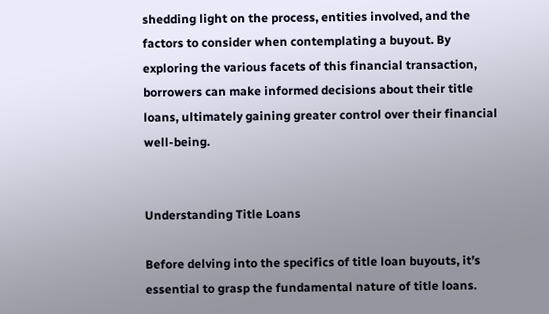shedding light on the process, entities involved, and the factors to consider when contemplating a buyout. By exploring the various facets of this financial transaction, borrowers can make informed decisions about their title loans, ultimately gaining greater control over their financial well-being.


Understanding Title Loans

Before delving into the specifics of title loan buyouts, it’s essential to grasp the fundamental nature of title loans.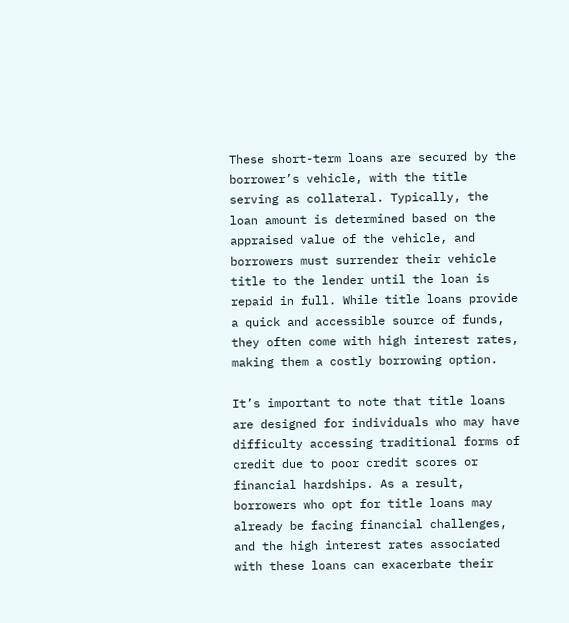These short-term loans are secured by the borrower’s vehicle, with the title serving as collateral. Typically, the loan amount is determined based on the appraised value of the vehicle, and borrowers must surrender their vehicle title to the lender until the loan is repaid in full. While title loans provide a quick and accessible source of funds, they often come with high interest rates, making them a costly borrowing option.

It’s important to note that title loans are designed for individuals who may have difficulty accessing traditional forms of credit due to poor credit scores or financial hardships. As a result, borrowers who opt for title loans may already be facing financial challenges, and the high interest rates associated with these loans can exacerbate their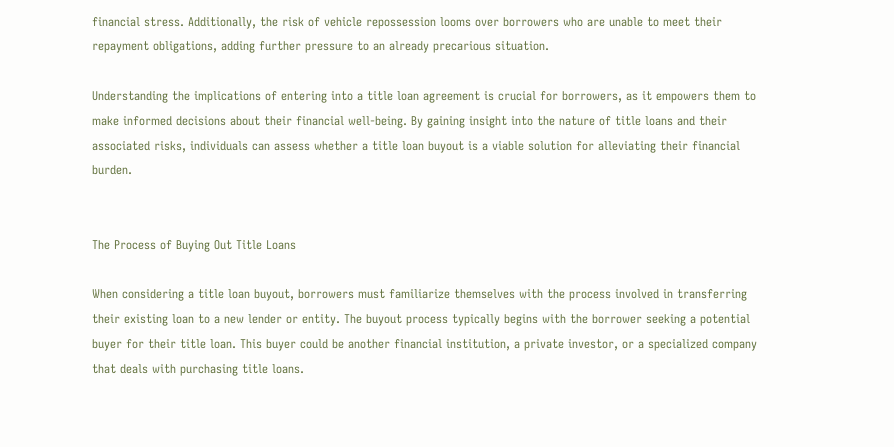financial stress. Additionally, the risk of vehicle repossession looms over borrowers who are unable to meet their repayment obligations, adding further pressure to an already precarious situation.

Understanding the implications of entering into a title loan agreement is crucial for borrowers, as it empowers them to make informed decisions about their financial well-being. By gaining insight into the nature of title loans and their associated risks, individuals can assess whether a title loan buyout is a viable solution for alleviating their financial burden.


The Process of Buying Out Title Loans

When considering a title loan buyout, borrowers must familiarize themselves with the process involved in transferring their existing loan to a new lender or entity. The buyout process typically begins with the borrower seeking a potential buyer for their title loan. This buyer could be another financial institution, a private investor, or a specialized company that deals with purchasing title loans.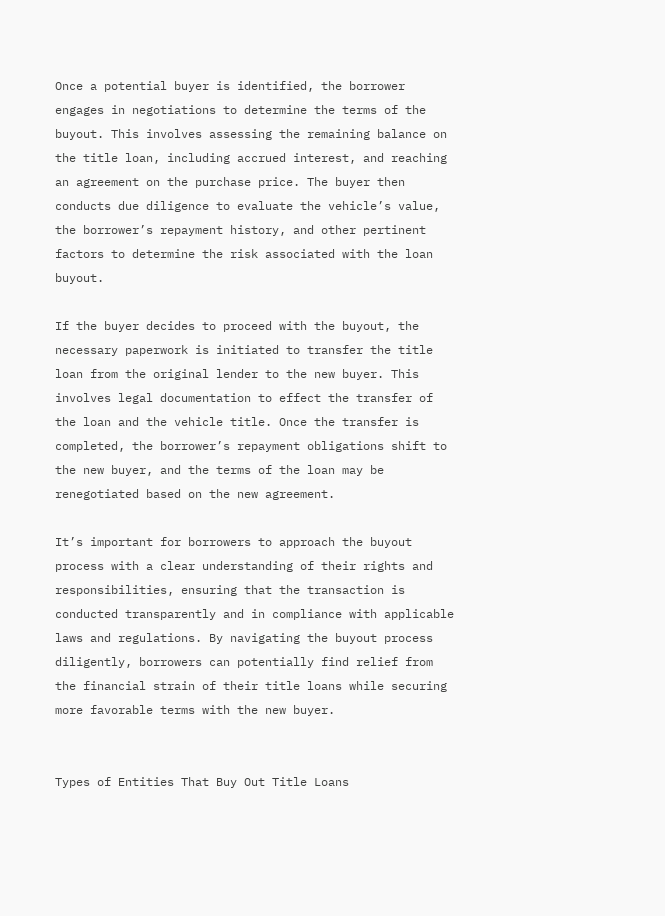Once a potential buyer is identified, the borrower engages in negotiations to determine the terms of the buyout. This involves assessing the remaining balance on the title loan, including accrued interest, and reaching an agreement on the purchase price. The buyer then conducts due diligence to evaluate the vehicle’s value, the borrower’s repayment history, and other pertinent factors to determine the risk associated with the loan buyout.

If the buyer decides to proceed with the buyout, the necessary paperwork is initiated to transfer the title loan from the original lender to the new buyer. This involves legal documentation to effect the transfer of the loan and the vehicle title. Once the transfer is completed, the borrower’s repayment obligations shift to the new buyer, and the terms of the loan may be renegotiated based on the new agreement.

It’s important for borrowers to approach the buyout process with a clear understanding of their rights and responsibilities, ensuring that the transaction is conducted transparently and in compliance with applicable laws and regulations. By navigating the buyout process diligently, borrowers can potentially find relief from the financial strain of their title loans while securing more favorable terms with the new buyer.


Types of Entities That Buy Out Title Loans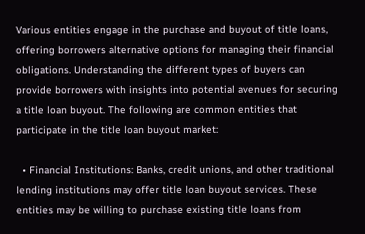Various entities engage in the purchase and buyout of title loans, offering borrowers alternative options for managing their financial obligations. Understanding the different types of buyers can provide borrowers with insights into potential avenues for securing a title loan buyout. The following are common entities that participate in the title loan buyout market:

  • Financial Institutions: Banks, credit unions, and other traditional lending institutions may offer title loan buyout services. These entities may be willing to purchase existing title loans from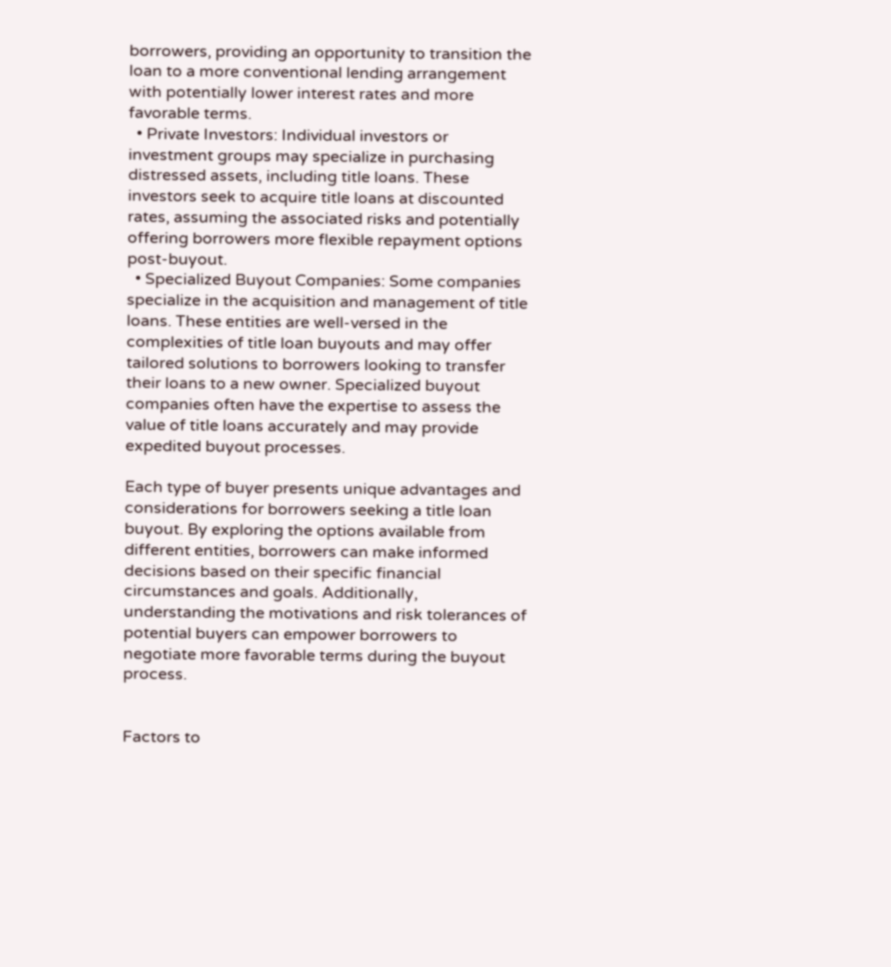borrowers, providing an opportunity to transition the loan to a more conventional lending arrangement with potentially lower interest rates and more favorable terms.
  • Private Investors: Individual investors or investment groups may specialize in purchasing distressed assets, including title loans. These investors seek to acquire title loans at discounted rates, assuming the associated risks and potentially offering borrowers more flexible repayment options post-buyout.
  • Specialized Buyout Companies: Some companies specialize in the acquisition and management of title loans. These entities are well-versed in the complexities of title loan buyouts and may offer tailored solutions to borrowers looking to transfer their loans to a new owner. Specialized buyout companies often have the expertise to assess the value of title loans accurately and may provide expedited buyout processes.

Each type of buyer presents unique advantages and considerations for borrowers seeking a title loan buyout. By exploring the options available from different entities, borrowers can make informed decisions based on their specific financial circumstances and goals. Additionally, understanding the motivations and risk tolerances of potential buyers can empower borrowers to negotiate more favorable terms during the buyout process.


Factors to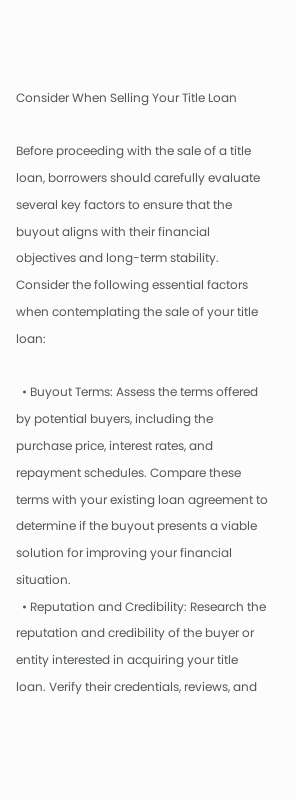Consider When Selling Your Title Loan

Before proceeding with the sale of a title loan, borrowers should carefully evaluate several key factors to ensure that the buyout aligns with their financial objectives and long-term stability. Consider the following essential factors when contemplating the sale of your title loan:

  • Buyout Terms: Assess the terms offered by potential buyers, including the purchase price, interest rates, and repayment schedules. Compare these terms with your existing loan agreement to determine if the buyout presents a viable solution for improving your financial situation.
  • Reputation and Credibility: Research the reputation and credibility of the buyer or entity interested in acquiring your title loan. Verify their credentials, reviews, and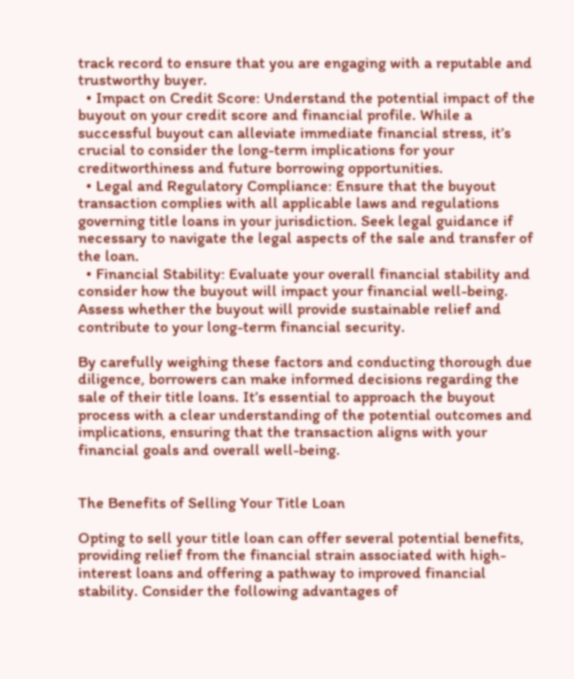track record to ensure that you are engaging with a reputable and trustworthy buyer.
  • Impact on Credit Score: Understand the potential impact of the buyout on your credit score and financial profile. While a successful buyout can alleviate immediate financial stress, it’s crucial to consider the long-term implications for your creditworthiness and future borrowing opportunities.
  • Legal and Regulatory Compliance: Ensure that the buyout transaction complies with all applicable laws and regulations governing title loans in your jurisdiction. Seek legal guidance if necessary to navigate the legal aspects of the sale and transfer of the loan.
  • Financial Stability: Evaluate your overall financial stability and consider how the buyout will impact your financial well-being. Assess whether the buyout will provide sustainable relief and contribute to your long-term financial security.

By carefully weighing these factors and conducting thorough due diligence, borrowers can make informed decisions regarding the sale of their title loans. It’s essential to approach the buyout process with a clear understanding of the potential outcomes and implications, ensuring that the transaction aligns with your financial goals and overall well-being.


The Benefits of Selling Your Title Loan

Opting to sell your title loan can offer several potential benefits, providing relief from the financial strain associated with high-interest loans and offering a pathway to improved financial stability. Consider the following advantages of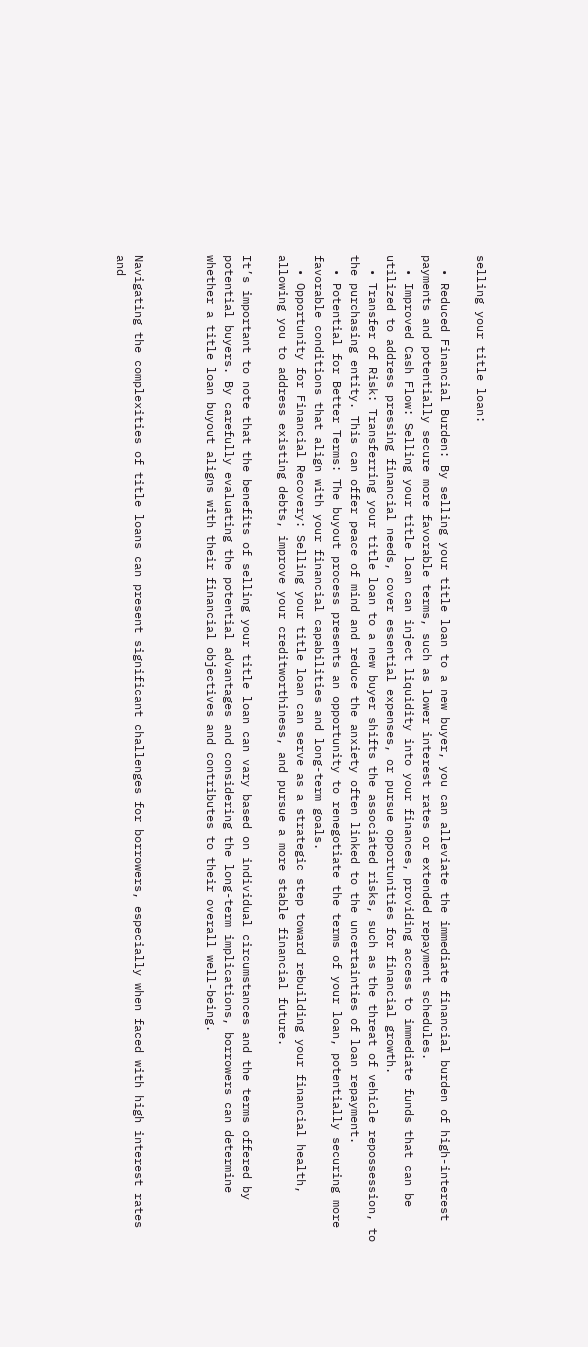selling your title loan:

  • Reduced Financial Burden: By selling your title loan to a new buyer, you can alleviate the immediate financial burden of high-interest payments and potentially secure more favorable terms, such as lower interest rates or extended repayment schedules.
  • Improved Cash Flow: Selling your title loan can inject liquidity into your finances, providing access to immediate funds that can be utilized to address pressing financial needs, cover essential expenses, or pursue opportunities for financial growth.
  • Transfer of Risk: Transferring your title loan to a new buyer shifts the associated risks, such as the threat of vehicle repossession, to the purchasing entity. This can offer peace of mind and reduce the anxiety often linked to the uncertainties of loan repayment.
  • Potential for Better Terms: The buyout process presents an opportunity to renegotiate the terms of your loan, potentially securing more favorable conditions that align with your financial capabilities and long-term goals.
  • Opportunity for Financial Recovery: Selling your title loan can serve as a strategic step toward rebuilding your financial health, allowing you to address existing debts, improve your creditworthiness, and pursue a more stable financial future.

It’s important to note that the benefits of selling your title loan can vary based on individual circumstances and the terms offered by potential buyers. By carefully evaluating the potential advantages and considering the long-term implications, borrowers can determine whether a title loan buyout aligns with their financial objectives and contributes to their overall well-being.



Navigating the complexities of title loans can present significant challenges for borrowers, especially when faced with high interest rates and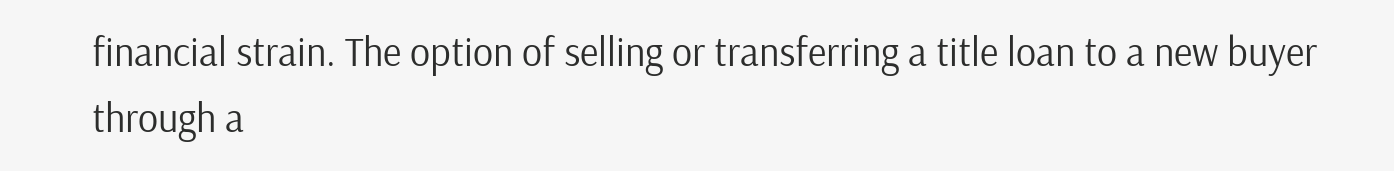financial strain. The option of selling or transferring a title loan to a new buyer through a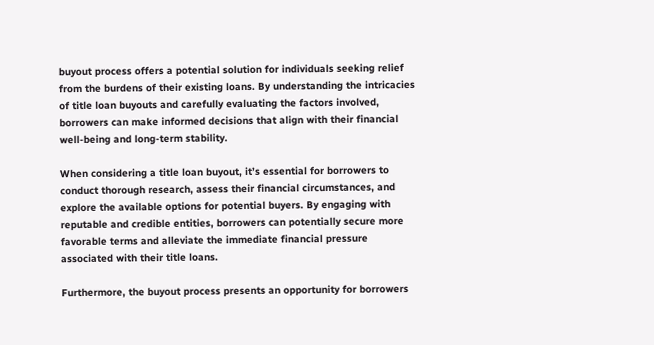buyout process offers a potential solution for individuals seeking relief from the burdens of their existing loans. By understanding the intricacies of title loan buyouts and carefully evaluating the factors involved, borrowers can make informed decisions that align with their financial well-being and long-term stability.

When considering a title loan buyout, it’s essential for borrowers to conduct thorough research, assess their financial circumstances, and explore the available options for potential buyers. By engaging with reputable and credible entities, borrowers can potentially secure more favorable terms and alleviate the immediate financial pressure associated with their title loans.

Furthermore, the buyout process presents an opportunity for borrowers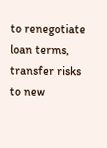to renegotiate loan terms, transfer risks to new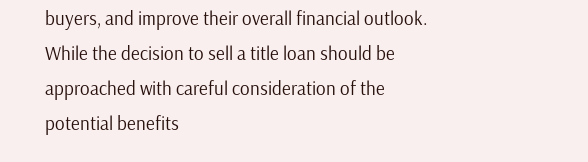buyers, and improve their overall financial outlook. While the decision to sell a title loan should be approached with careful consideration of the potential benefits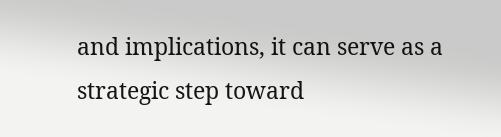and implications, it can serve as a strategic step toward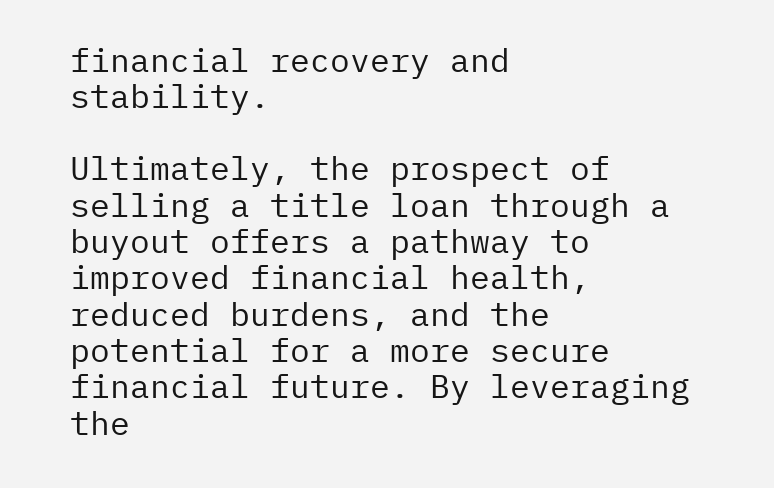financial recovery and stability.

Ultimately, the prospect of selling a title loan through a buyout offers a pathway to improved financial health, reduced burdens, and the potential for a more secure financial future. By leveraging the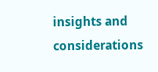insights and considerations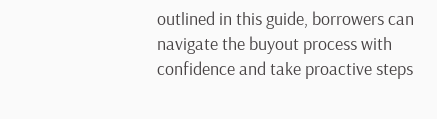outlined in this guide, borrowers can navigate the buyout process with confidence and take proactive steps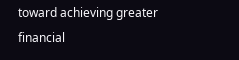toward achieving greater financial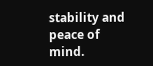stability and peace of mind.